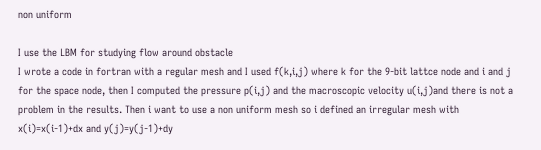non uniform

I use the LBM for studying flow around obstacle
I wrote a code in fortran with a regular mesh and I used f(k,i,j) where k for the 9-bit lattce node and i and j for the space node, then I computed the pressure p(i,j) and the macroscopic velocity u(i,j)and there is not a problem in the results. Then i want to use a non uniform mesh so i defined an irregular mesh with x(i)=x(i-1)+dx and y(j)=y(j-1)+dy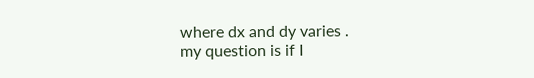where dx and dy varies .
my question is if I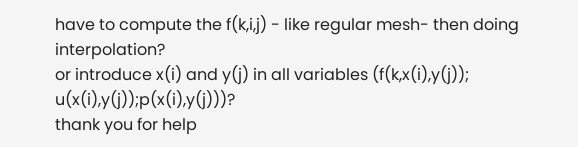have to compute the f(k,i,j) - like regular mesh- then doing interpolation?
or introduce x(i) and y(j) in all variables (f(k,x(i),y(j)); u(x(i),y(j));p(x(i),y(j)))?
thank you for help